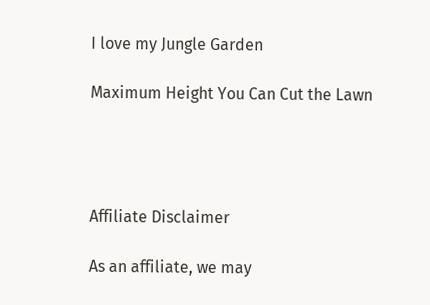I love my Jungle Garden

Maximum Height You Can Cut the Lawn




Affiliate Disclaimer

As an affiliate, we may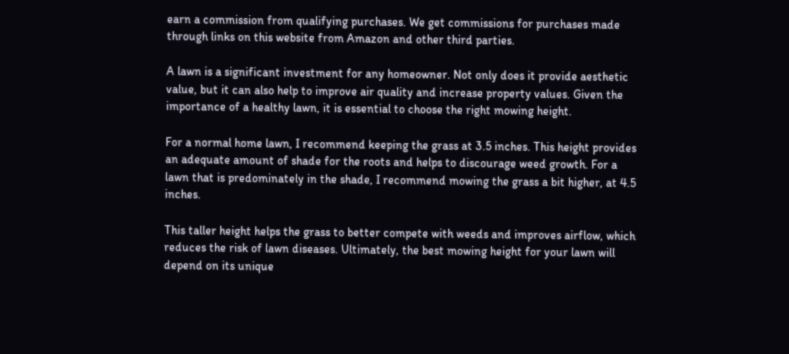earn a commission from qualifying purchases. We get commissions for purchases made through links on this website from Amazon and other third parties.

A lawn is a significant investment for any homeowner. Not only does it provide aesthetic value, but it can also help to improve air quality and increase property values. Given the importance of a healthy lawn, it is essential to choose the right mowing height.

For a normal home lawn, I recommend keeping the grass at 3.5 inches. This height provides an adequate amount of shade for the roots and helps to discourage weed growth. For a lawn that is predominately in the shade, I recommend mowing the grass a bit higher, at 4.5 inches.

This taller height helps the grass to better compete with weeds and improves airflow, which reduces the risk of lawn diseases. Ultimately, the best mowing height for your lawn will depend on its unique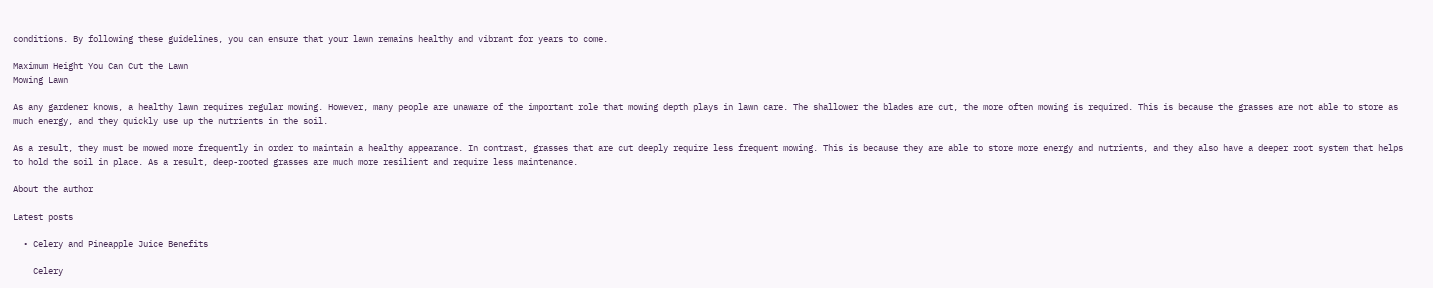conditions. By following these guidelines, you can ensure that your lawn remains healthy and vibrant for years to come.

Maximum Height You Can Cut the Lawn
Mowing Lawn

As any gardener knows, a healthy lawn requires regular mowing. However, many people are unaware of the important role that mowing depth plays in lawn care. The shallower the blades are cut, the more often mowing is required. This is because the grasses are not able to store as much energy, and they quickly use up the nutrients in the soil.

As a result, they must be mowed more frequently in order to maintain a healthy appearance. In contrast, grasses that are cut deeply require less frequent mowing. This is because they are able to store more energy and nutrients, and they also have a deeper root system that helps to hold the soil in place. As a result, deep-rooted grasses are much more resilient and require less maintenance.

About the author

Latest posts

  • Celery and Pineapple Juice Benefits

    Celery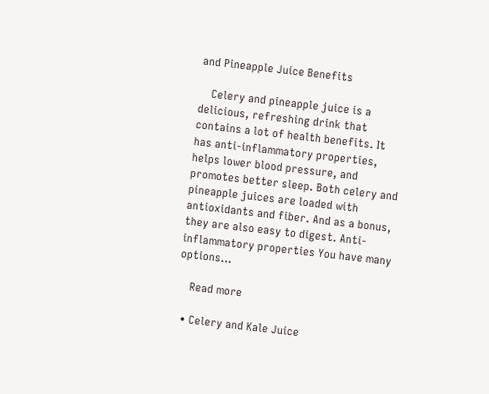and Pineapple Juice Benefits

    Celery and pineapple juice is a delicious, refreshing drink that contains a lot of health benefits. It has anti-inflammatory properties, helps lower blood pressure, and promotes better sleep. Both celery and pineapple juices are loaded with antioxidants and fiber. And as a bonus, they are also easy to digest. Anti-inflammatory properties You have many options…

    Read more

  • Celery and Kale Juice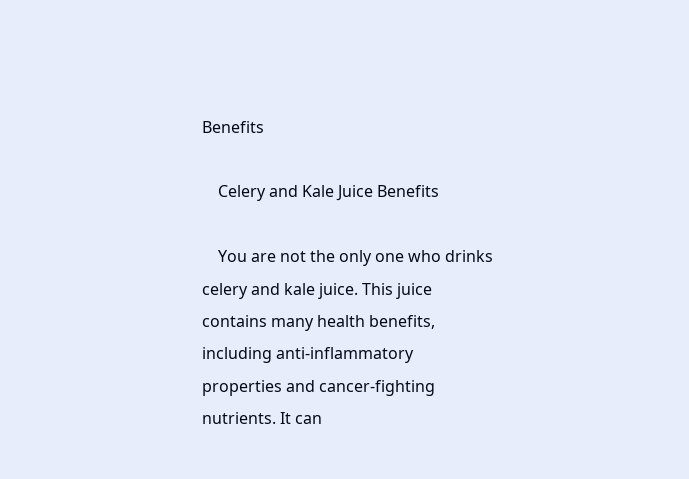Benefits

    Celery and Kale Juice Benefits

    You are not the only one who drinks celery and kale juice. This juice contains many health benefits, including anti-inflammatory properties and cancer-fighting nutrients. It can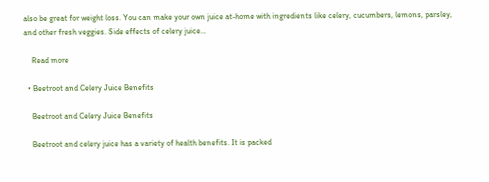also be great for weight loss. You can make your own juice at-home with ingredients like celery, cucumbers, lemons, parsley, and other fresh veggies. Side effects of celery juice…

    Read more

  • Beetroot and Celery Juice Benefits

    Beetroot and Celery Juice Benefits

    Beetroot and celery juice has a variety of health benefits. It is packed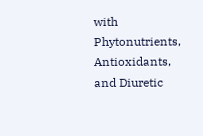with Phytonutrients, Antioxidants, and Diuretic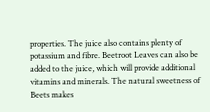properties. The juice also contains plenty of potassium and fibre. Beetroot Leaves can also be added to the juice, which will provide additional vitamins and minerals. The natural sweetness of Beets makes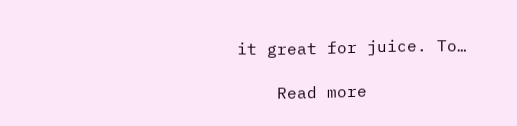it great for juice. To…

    Read more